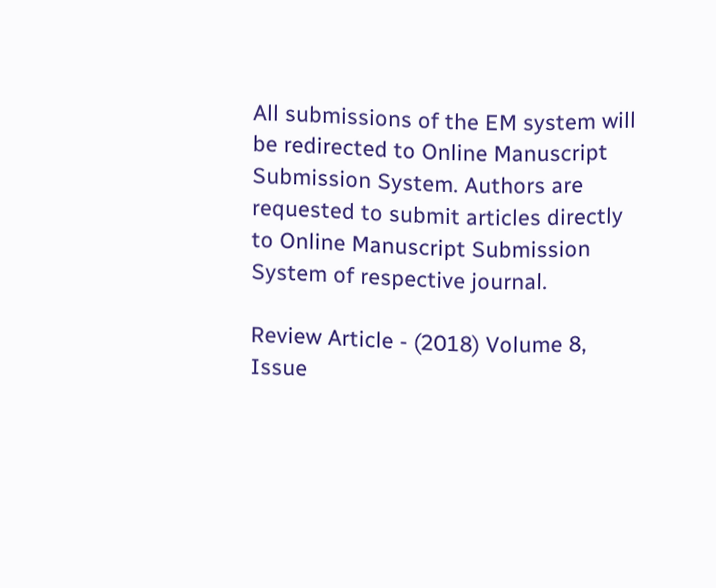All submissions of the EM system will be redirected to Online Manuscript Submission System. Authors are requested to submit articles directly to Online Manuscript Submission System of respective journal.

Review Article - (2018) Volume 8, Issue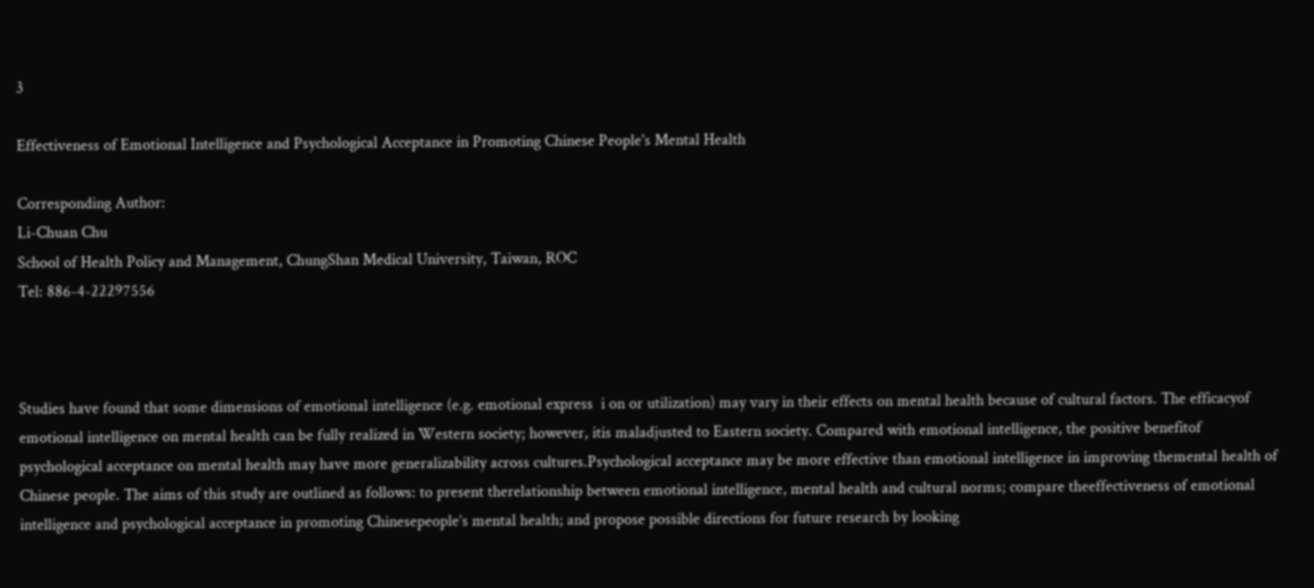3

Effectiveness of Emotional Intelligence and Psychological Acceptance in Promoting Chinese People's Mental Health

Corresponding Author:
Li-Chuan Chu
School of Health Policy and Management, ChungShan Medical University, Taiwan, ROC
Tel: 886-4-22297556



Studies have found that some dimensions of emotional intelligence (e.g. emotional express  i on or utilization) may vary in their effects on mental health because of cultural factors. The efficacyof emotional intelligence on mental health can be fully realized in Western society; however, itis maladjusted to Eastern society. Compared with emotional intelligence, the positive benefitof psychological acceptance on mental health may have more generalizability across cultures.Psychological acceptance may be more effective than emotional intelligence in improving themental health of Chinese people. The aims of this study are outlined as follows: to present therelationship between emotional intelligence, mental health and cultural norms; compare theeffectiveness of emotional intelligence and psychological acceptance in promoting Chinesepeople’s mental health; and propose possible directions for future research by looking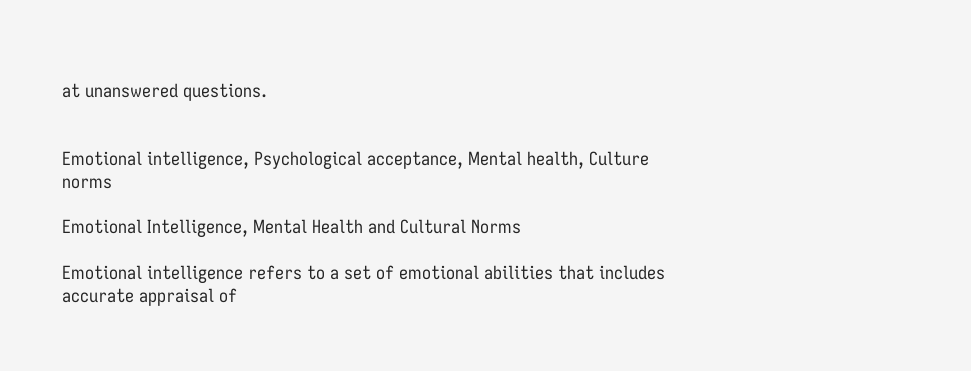at unanswered questions.


Emotional intelligence, Psychological acceptance, Mental health, Culture norms

Emotional Intelligence, Mental Health and Cultural Norms

Emotional intelligence refers to a set of emotional abilities that includes accurate appraisal of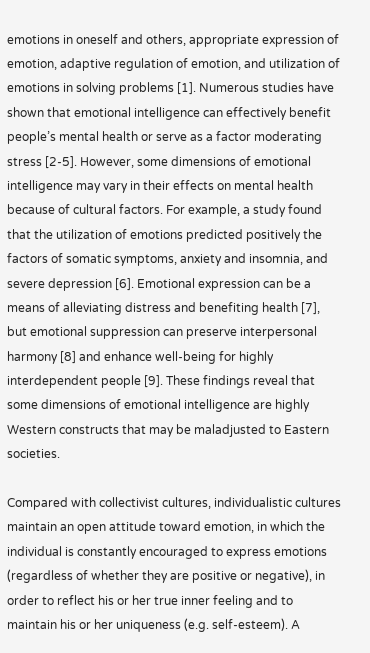emotions in oneself and others, appropriate expression of emotion, adaptive regulation of emotion, and utilization of emotions in solving problems [1]. Numerous studies have shown that emotional intelligence can effectively benefit people’s mental health or serve as a factor moderating stress [2-5]. However, some dimensions of emotional intelligence may vary in their effects on mental health because of cultural factors. For example, a study found that the utilization of emotions predicted positively the factors of somatic symptoms, anxiety and insomnia, and severe depression [6]. Emotional expression can be a means of alleviating distress and benefiting health [7], but emotional suppression can preserve interpersonal harmony [8] and enhance well-being for highly interdependent people [9]. These findings reveal that some dimensions of emotional intelligence are highly Western constructs that may be maladjusted to Eastern societies.

Compared with collectivist cultures, individualistic cultures maintain an open attitude toward emotion, in which the individual is constantly encouraged to express emotions (regardless of whether they are positive or negative), in order to reflect his or her true inner feeling and to maintain his or her uniqueness (e.g. self-esteem). A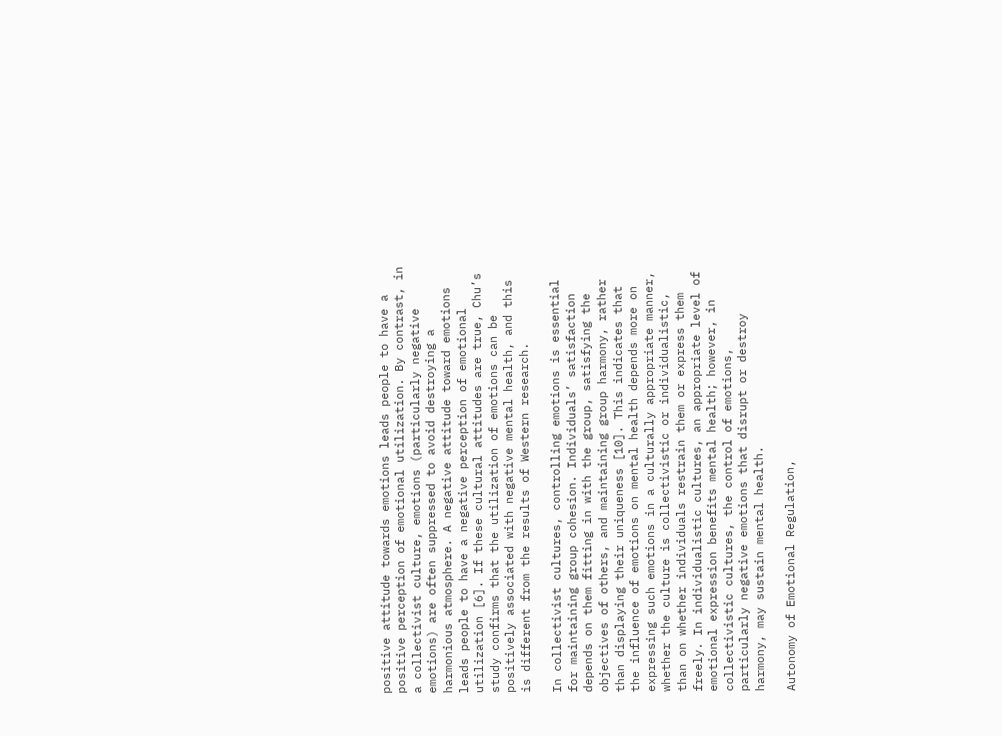positive attitude towards emotions leads people to have a positive perception of emotional utilization. By contrast, in a collectivist culture, emotions (particularly negative emotions) are often suppressed to avoid destroying a harmonious atmosphere. A negative attitude toward emotions leads people to have a negative perception of emotional utilization [6]. If these cultural attitudes are true, Chu’s study confirms that the utilization of emotions can be positively associated with negative mental health, and this is different from the results of Western research.

In collectivist cultures, controlling emotions is essential for maintaining group cohesion. Individuals’ satisfaction depends on them fitting in with the group, satisfying the objectives of others, and maintaining group harmony, rather than displaying their uniqueness [10]. This indicates that the influence of emotions on mental health depends more on expressing such emotions in a culturally appropriate manner, whether the culture is collectivistic or individualistic, than on whether individuals restrain them or express them freely. In individualistic cultures, an appropriate level of emotional expression benefits mental health; however, in collectivistic cultures, the control of emotions, particularly negative emotions that disrupt or destroy harmony, may sustain mental health.

Autonomy of Emotional Regulation,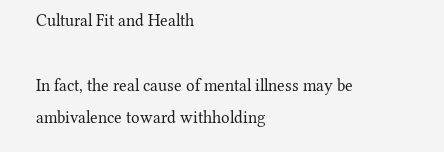Cultural Fit and Health

In fact, the real cause of mental illness may be ambivalence toward withholding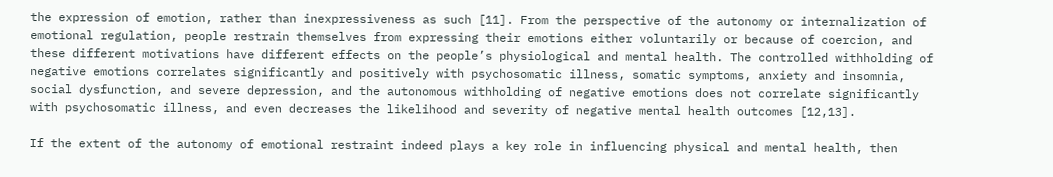the expression of emotion, rather than inexpressiveness as such [11]. From the perspective of the autonomy or internalization of emotional regulation, people restrain themselves from expressing their emotions either voluntarily or because of coercion, and these different motivations have different effects on the people’s physiological and mental health. The controlled withholding of negative emotions correlates significantly and positively with psychosomatic illness, somatic symptoms, anxiety and insomnia, social dysfunction, and severe depression, and the autonomous withholding of negative emotions does not correlate significantly with psychosomatic illness, and even decreases the likelihood and severity of negative mental health outcomes [12,13].

If the extent of the autonomy of emotional restraint indeed plays a key role in influencing physical and mental health, then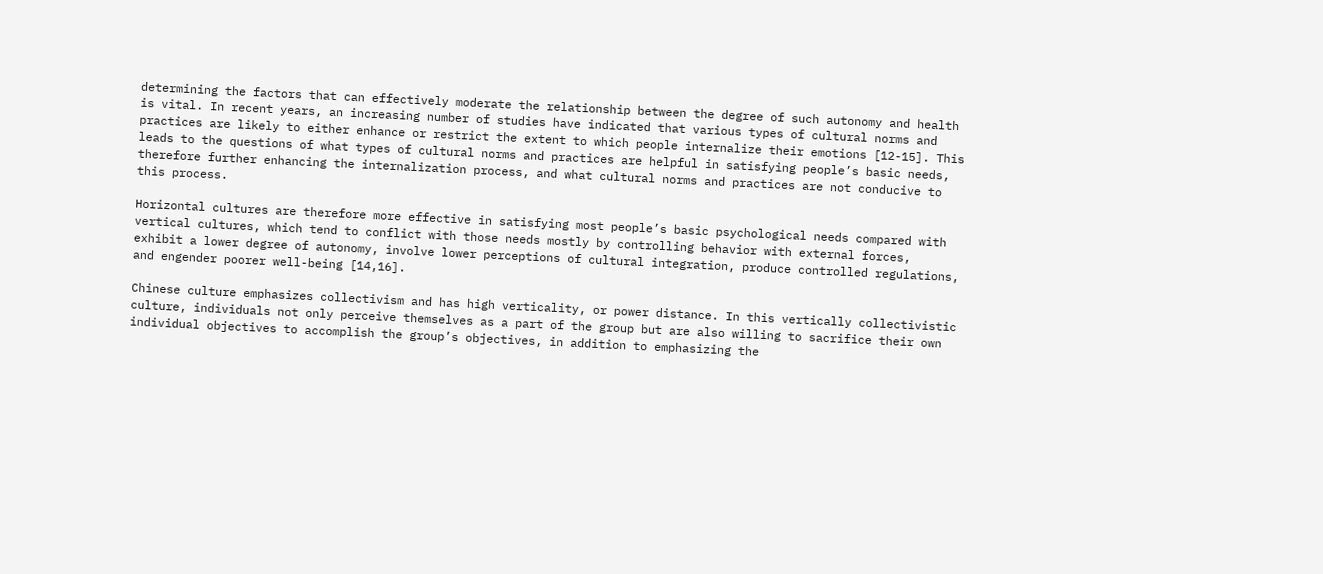determining the factors that can effectively moderate the relationship between the degree of such autonomy and health is vital. In recent years, an increasing number of studies have indicated that various types of cultural norms and practices are likely to either enhance or restrict the extent to which people internalize their emotions [12-15]. This leads to the questions of what types of cultural norms and practices are helpful in satisfying people’s basic needs, therefore further enhancing the internalization process, and what cultural norms and practices are not conducive to this process.

Horizontal cultures are therefore more effective in satisfying most people’s basic psychological needs compared with vertical cultures, which tend to conflict with those needs mostly by controlling behavior with external forces, exhibit a lower degree of autonomy, involve lower perceptions of cultural integration, produce controlled regulations, and engender poorer well-being [14,16].

Chinese culture emphasizes collectivism and has high verticality, or power distance. In this vertically collectivistic culture, individuals not only perceive themselves as a part of the group but are also willing to sacrifice their own individual objectives to accomplish the group’s objectives, in addition to emphasizing the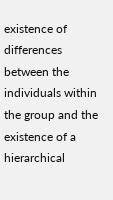existence of differences between the individuals within the group and the existence of a hierarchical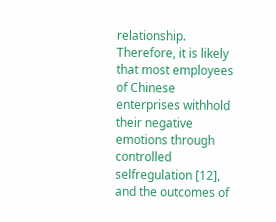relationship. Therefore, it is likely that most employees of Chinese enterprises withhold their negative emotions through controlled selfregulation [12], and the outcomes of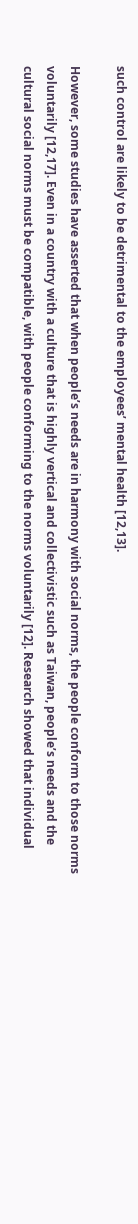such control are likely to be detrimental to the employees’ mental health [12,13].

However, some studies have asserted that when people’s needs are in harmony with social norms, the people conform to those norms voluntarily [12,17]. Even in a country with a culture that is highly vertical and collectivistic such as Taiwan, people’s needs and the cultural social norms must be compatible, with people conforming to the norms voluntarily [12]. Research showed that individual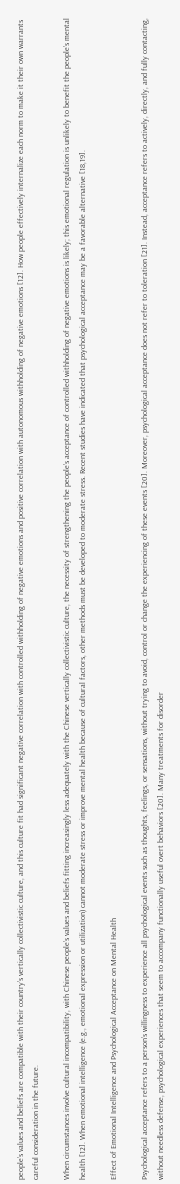people’s values and beliefs are compatible with their country’s vertically collectivistic culture, and this culture fit had significant negative correlation with controlled withholding of negative emotions and positive correlation with autonomous withholding of negative emotions [12]. How people effectively internalize each norm to make it their own warrants careful consideration in the future.

When circumstances involve cultural incompatibility, with Chinese people’s values and beliefs fitting increasingly less adequately with the Chinese vertically collectivistic culture, the necessity of strengthening the people’s acceptance of controlled withholding of negative emotions is likely; this emotional regulation is unlikely to benefit the people’s mental health [12]. When emotional intelligence (e.g., emotional expression or utilization) cannot moderate stress or improve mental health because of cultural factors, other methods must be developed to moderate stress. Recent studies have indicated that psychological acceptance may be a favorable alternative [18,19].

Effect of Emotional Intelligence and Psychological Acceptance on Mental Health

Psychological acceptance refers to a person’s willingness to experience all psychological events such as thoughts, feelings, or sensations, without trying to avoid, control or change the experiencing of these events [20]. Moreover, psychological acceptance does not refer to toleration [21]. Instead, acceptance refers to actively, directly, and fully contacting, without needless defense, psychological experiences that seem to accompany functionally useful overt behaviors [20]. Many treatments for disorder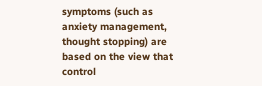symptoms (such as anxiety management, thought stopping) are based on the view that control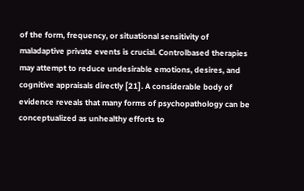of the form, frequency, or situational sensitivity of maladaptive private events is crucial. Controlbased therapies may attempt to reduce undesirable emotions, desires, and cognitive appraisals directly [21]. A considerable body of evidence reveals that many forms of psychopathology can be conceptualized as unhealthy efforts to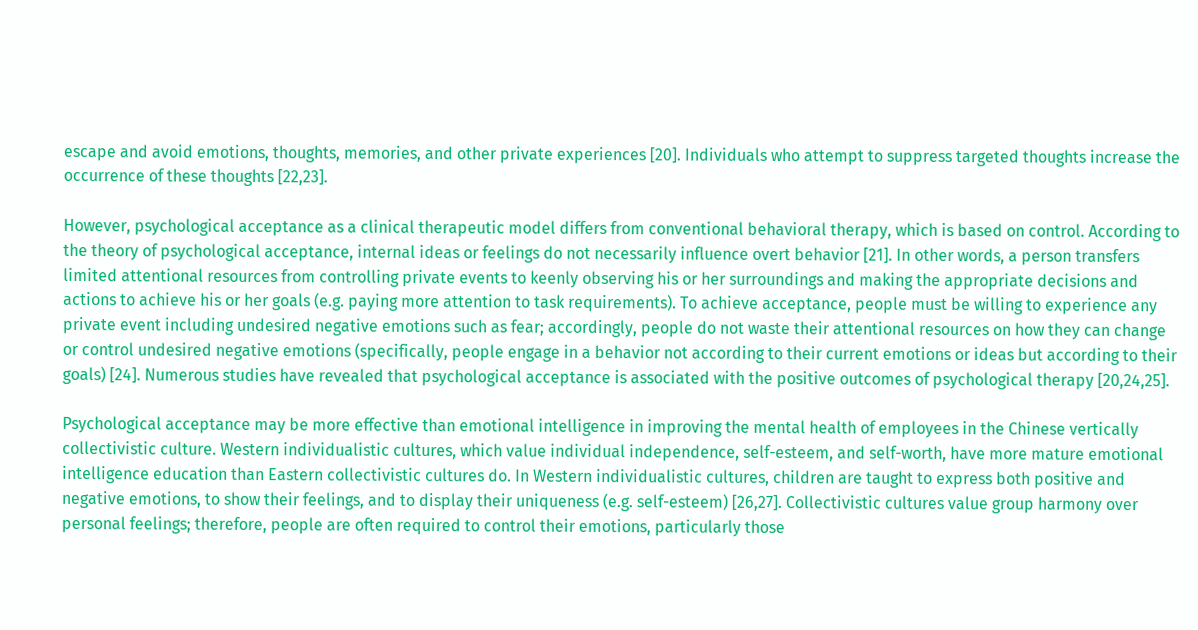escape and avoid emotions, thoughts, memories, and other private experiences [20]. Individuals who attempt to suppress targeted thoughts increase the occurrence of these thoughts [22,23].

However, psychological acceptance as a clinical therapeutic model differs from conventional behavioral therapy, which is based on control. According to the theory of psychological acceptance, internal ideas or feelings do not necessarily influence overt behavior [21]. In other words, a person transfers limited attentional resources from controlling private events to keenly observing his or her surroundings and making the appropriate decisions and actions to achieve his or her goals (e.g. paying more attention to task requirements). To achieve acceptance, people must be willing to experience any private event including undesired negative emotions such as fear; accordingly, people do not waste their attentional resources on how they can change or control undesired negative emotions (specifically, people engage in a behavior not according to their current emotions or ideas but according to their goals) [24]. Numerous studies have revealed that psychological acceptance is associated with the positive outcomes of psychological therapy [20,24,25].

Psychological acceptance may be more effective than emotional intelligence in improving the mental health of employees in the Chinese vertically collectivistic culture. Western individualistic cultures, which value individual independence, self-esteem, and self-worth, have more mature emotional intelligence education than Eastern collectivistic cultures do. In Western individualistic cultures, children are taught to express both positive and negative emotions, to show their feelings, and to display their uniqueness (e.g. self-esteem) [26,27]. Collectivistic cultures value group harmony over personal feelings; therefore, people are often required to control their emotions, particularly those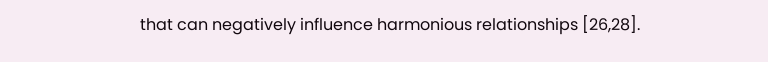that can negatively influence harmonious relationships [26,28].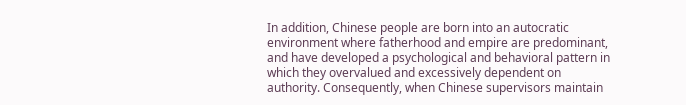In addition, Chinese people are born into an autocratic environment where fatherhood and empire are predominant, and have developed a psychological and behavioral pattern in which they overvalued and excessively dependent on authority. Consequently, when Chinese supervisors maintain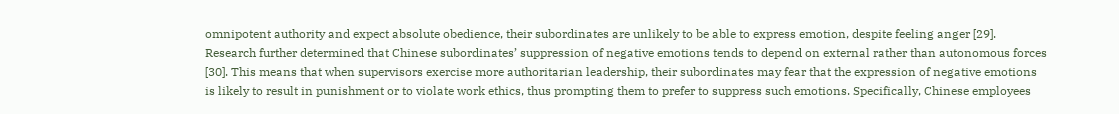omnipotent authority and expect absolute obedience, their subordinates are unlikely to be able to express emotion, despite feeling anger [29]. Research further determined that Chinese subordinates’ suppression of negative emotions tends to depend on external rather than autonomous forces [30]. This means that when supervisors exercise more authoritarian leadership, their subordinates may fear that the expression of negative emotions is likely to result in punishment or to violate work ethics, thus prompting them to prefer to suppress such emotions. Specifically, Chinese employees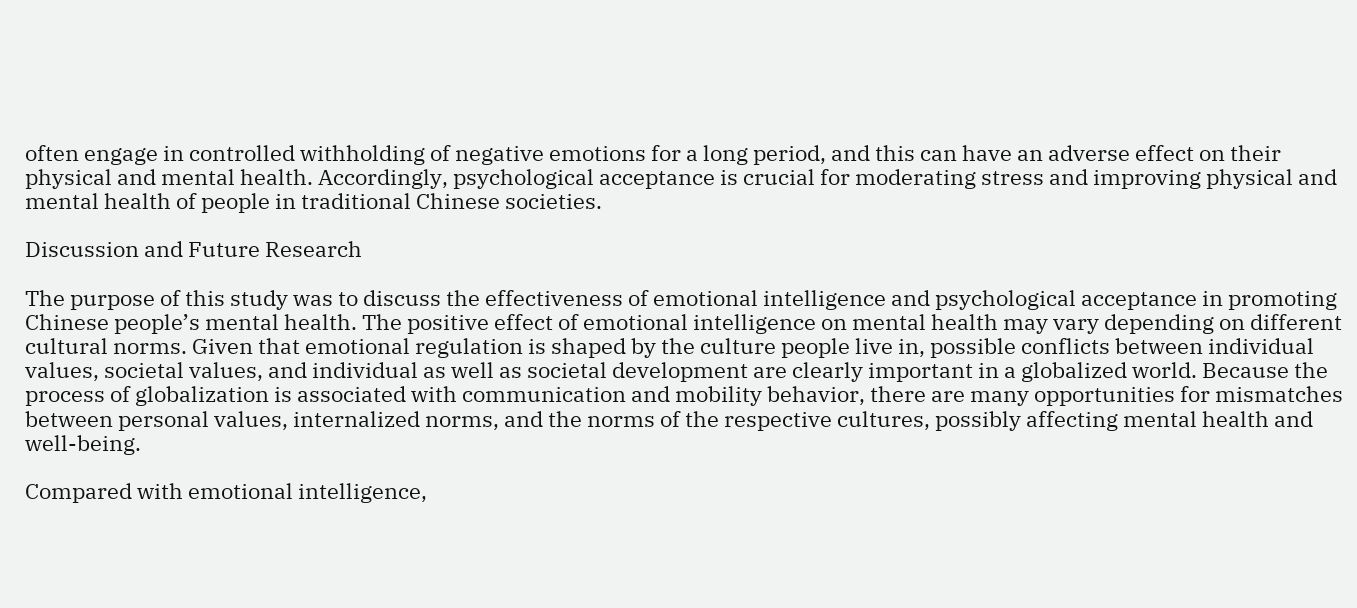often engage in controlled withholding of negative emotions for a long period, and this can have an adverse effect on their physical and mental health. Accordingly, psychological acceptance is crucial for moderating stress and improving physical and mental health of people in traditional Chinese societies.

Discussion and Future Research

The purpose of this study was to discuss the effectiveness of emotional intelligence and psychological acceptance in promoting Chinese people’s mental health. The positive effect of emotional intelligence on mental health may vary depending on different cultural norms. Given that emotional regulation is shaped by the culture people live in, possible conflicts between individual values, societal values, and individual as well as societal development are clearly important in a globalized world. Because the process of globalization is associated with communication and mobility behavior, there are many opportunities for mismatches between personal values, internalized norms, and the norms of the respective cultures, possibly affecting mental health and well-being.

Compared with emotional intelligence,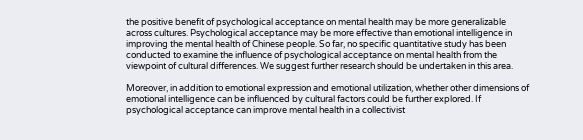the positive benefit of psychological acceptance on mental health may be more generalizable across cultures. Psychological acceptance may be more effective than emotional intelligence in improving the mental health of Chinese people. So far, no specific quantitative study has been conducted to examine the influence of psychological acceptance on mental health from the viewpoint of cultural differences. We suggest further research should be undertaken in this area.

Moreover, in addition to emotional expression and emotional utilization, whether other dimensions of emotional intelligence can be influenced by cultural factors could be further explored. If psychological acceptance can improve mental health in a collectivist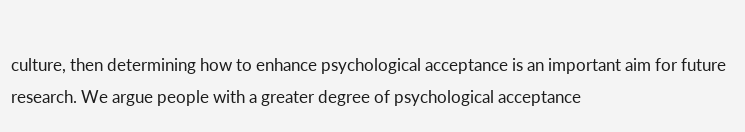culture, then determining how to enhance psychological acceptance is an important aim for future research. We argue people with a greater degree of psychological acceptance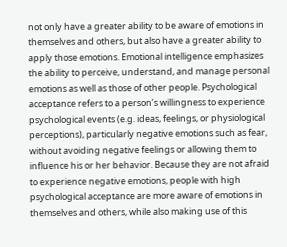not only have a greater ability to be aware of emotions in themselves and others, but also have a greater ability to apply those emotions. Emotional intelligence emphasizes the ability to perceive, understand, and manage personal emotions as well as those of other people. Psychological acceptance refers to a person’s willingness to experience psychological events (e.g. ideas, feelings, or physiological perceptions), particularly negative emotions such as fear, without avoiding negative feelings or allowing them to influence his or her behavior. Because they are not afraid to experience negative emotions, people with high psychological acceptance are more aware of emotions in themselves and others, while also making use of this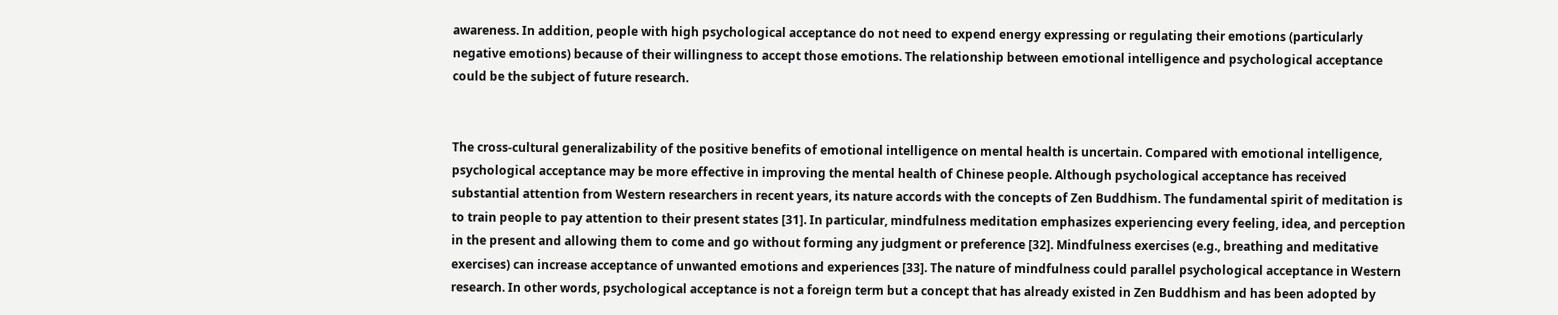awareness. In addition, people with high psychological acceptance do not need to expend energy expressing or regulating their emotions (particularly negative emotions) because of their willingness to accept those emotions. The relationship between emotional intelligence and psychological acceptance could be the subject of future research.


The cross-cultural generalizability of the positive benefits of emotional intelligence on mental health is uncertain. Compared with emotional intelligence, psychological acceptance may be more effective in improving the mental health of Chinese people. Although psychological acceptance has received substantial attention from Western researchers in recent years, its nature accords with the concepts of Zen Buddhism. The fundamental spirit of meditation is to train people to pay attention to their present states [31]. In particular, mindfulness meditation emphasizes experiencing every feeling, idea, and perception in the present and allowing them to come and go without forming any judgment or preference [32]. Mindfulness exercises (e.g., breathing and meditative exercises) can increase acceptance of unwanted emotions and experiences [33]. The nature of mindfulness could parallel psychological acceptance in Western research. In other words, psychological acceptance is not a foreign term but a concept that has already existed in Zen Buddhism and has been adopted by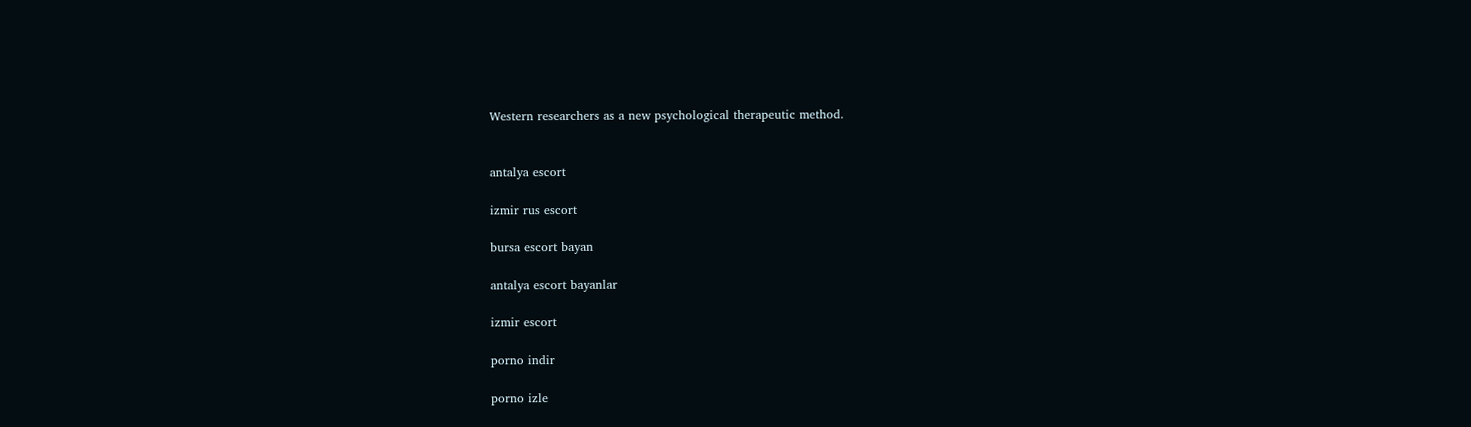Western researchers as a new psychological therapeutic method.


antalya escort

izmir rus escort

bursa escort bayan

antalya escort bayanlar

izmir escort

porno indir

porno izle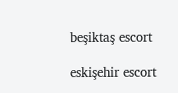beşiktaş escort

eskişehir escort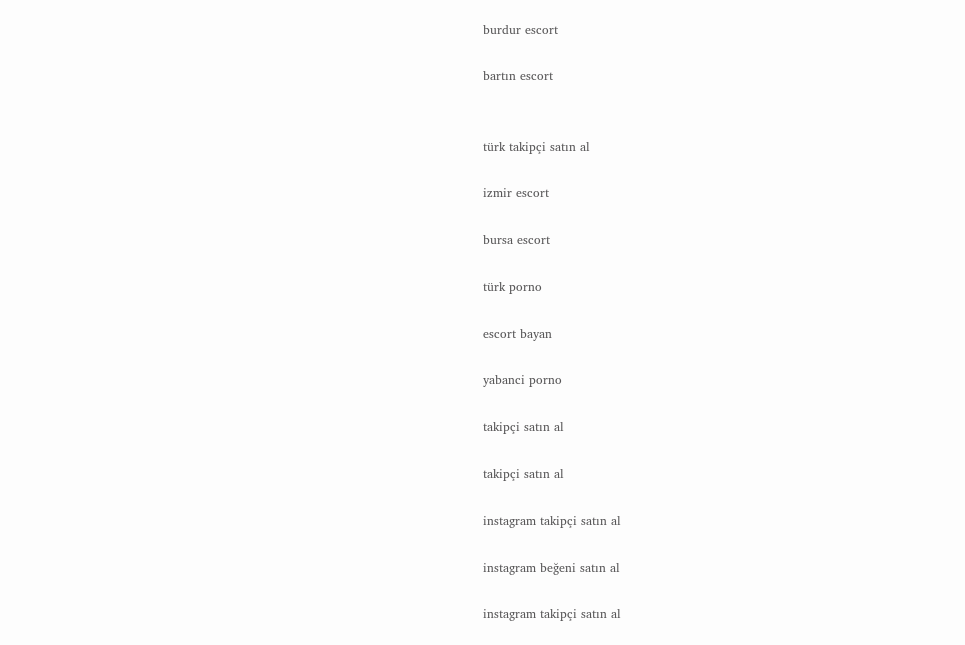burdur escort

bartın escort


türk takipçi satın al

izmir escort

bursa escort

türk porno

escort bayan

yabanci porno

takipçi satın al

takipçi satın al

instagram takipçi satın al

instagram beğeni satın al

instagram takipçi satın al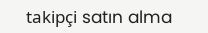takipçi satın alma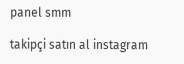panel smm

takipçi satın al instagram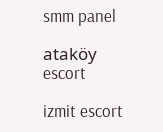smm panel

ataköy escort

izmit escort